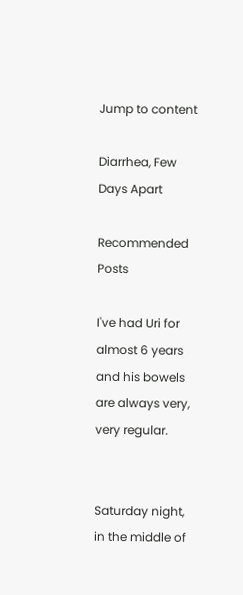Jump to content

Diarrhea, Few Days Apart

Recommended Posts

I've had Uri for almost 6 years and his bowels are always very, very regular.


Saturday night, in the middle of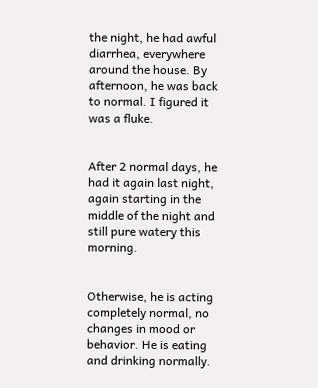the night, he had awful diarrhea, everywhere around the house. By afternoon, he was back to normal. I figured it was a fluke.


After 2 normal days, he had it again last night, again starting in the middle of the night and still pure watery this morning.


Otherwise, he is acting completely normal, no changes in mood or behavior. He is eating and drinking normally.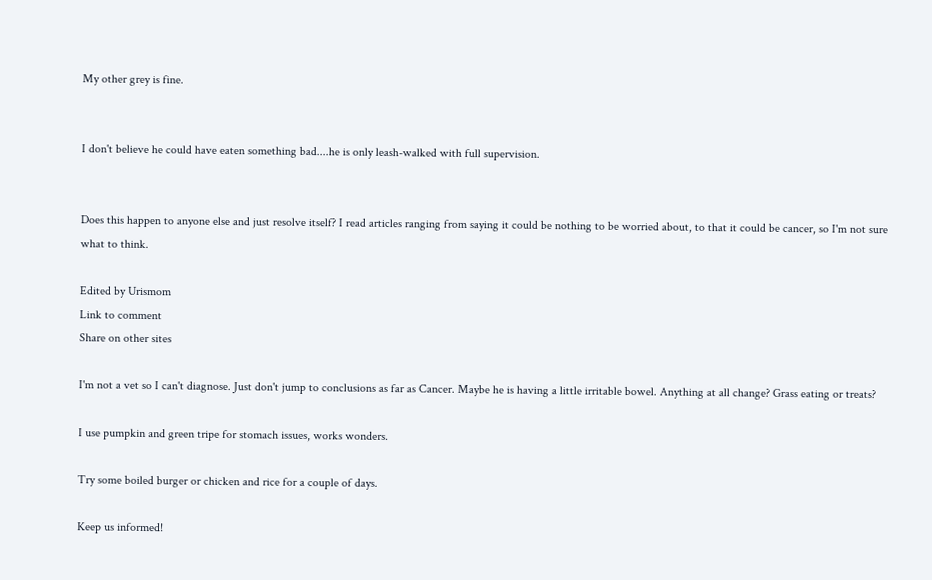My other grey is fine.


I don't believe he could have eaten something bad....he is only leash-walked with full supervision.


Does this happen to anyone else and just resolve itself? I read articles ranging from saying it could be nothing to be worried about, to that it could be cancer, so I'm not sure what to think.

Edited by Urismom
Link to comment
Share on other sites

I'm not a vet so I can't diagnose. Just don't jump to conclusions as far as Cancer. Maybe he is having a little irritable bowel. Anything at all change? Grass eating or treats?

I use pumpkin and green tripe for stomach issues, works wonders.

Try some boiled burger or chicken and rice for a couple of days.

Keep us informed!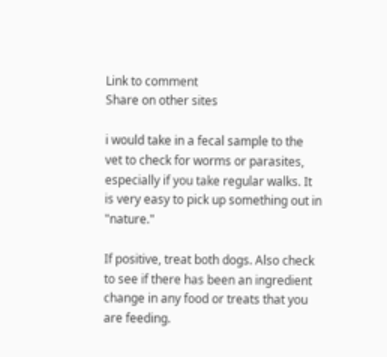Link to comment
Share on other sites

i would take in a fecal sample to the vet to check for worms or parasites, especially if you take regular walks. It is very easy to pick up something out in "nature."

If positive, treat both dogs. Also check to see if there has been an ingredient change in any food or treats that you are feeding.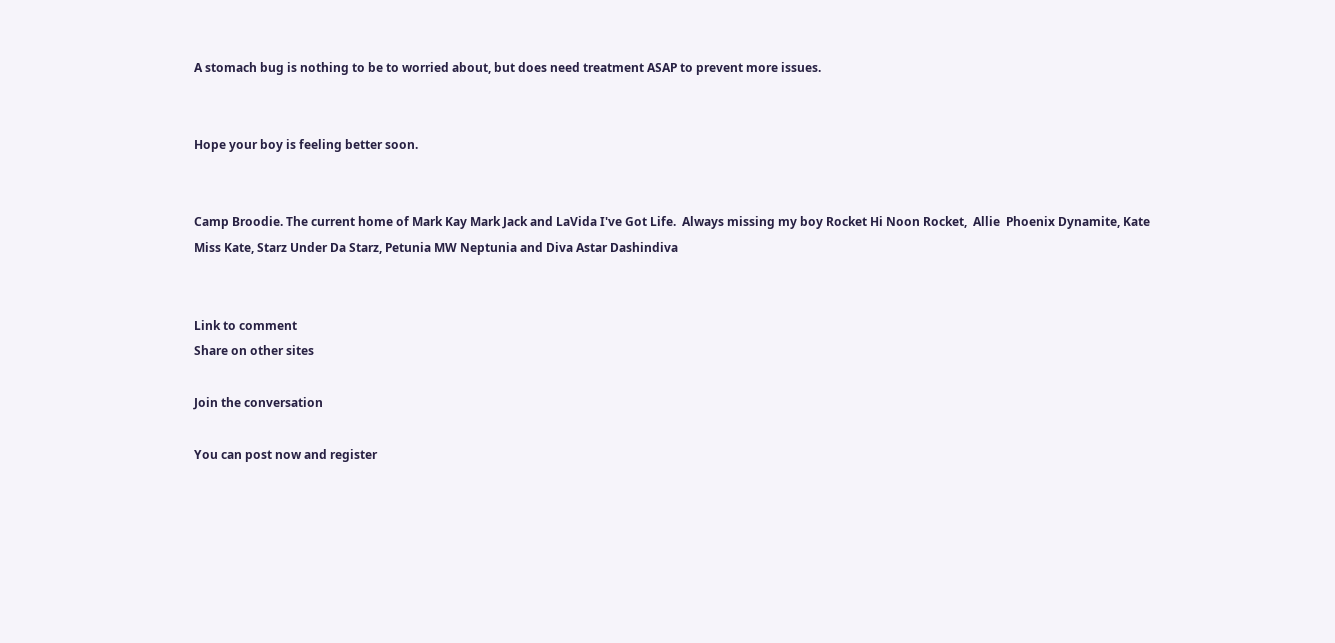A stomach bug is nothing to be to worried about, but does need treatment ASAP to prevent more issues.


Hope your boy is feeling better soon.


Camp Broodie. The current home of Mark Kay Mark Jack and LaVida I've Got Life.  Always missing my boy Rocket Hi Noon Rocket,  Allie  Phoenix Dynamite, Kate Miss Kate, Starz Under Da Starz, Petunia MW Neptunia and Diva Astar Dashindiva


Link to comment
Share on other sites

Join the conversation

You can post now and register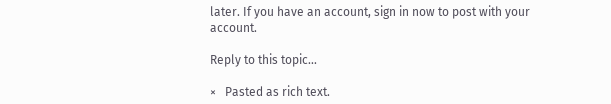later. If you have an account, sign in now to post with your account.

Reply to this topic...

×   Pasted as rich text.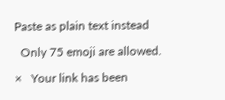Paste as plain text instead

  Only 75 emoji are allowed.

×   Your link has been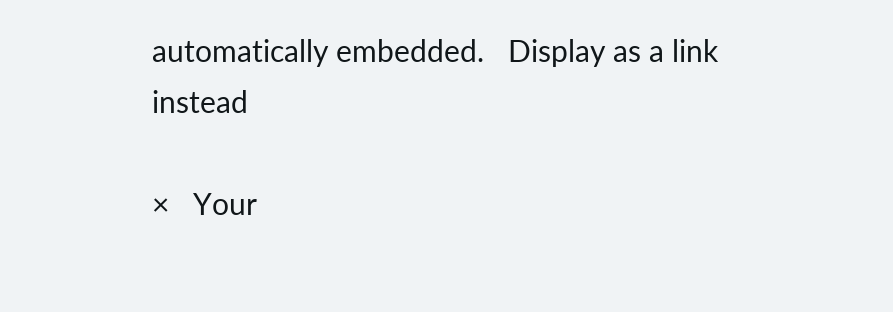automatically embedded.   Display as a link instead

×   Your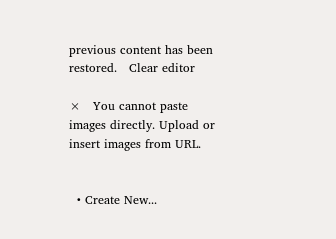previous content has been restored.   Clear editor

×   You cannot paste images directly. Upload or insert images from URL.


  • Create New...